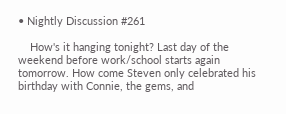• Nightly Discussion #261

    How's it hanging tonight? Last day of the weekend before work/school starts again tomorrow. How come Steven only celebrated his birthday with Connie, the gems, and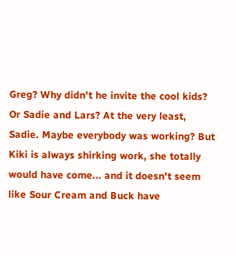Greg? Why didn't he invite the cool kids? Or Sadie and Lars? At the very least, Sadie. Maybe everybody was working? But Kiki is always shirking work, she totally would have come... and it doesn't seem like Sour Cream and Buck have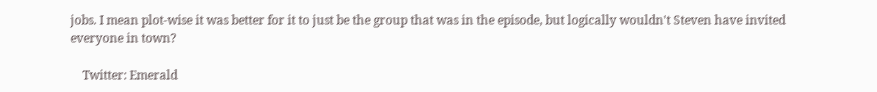jobs. I mean plot-wise it was better for it to just be the group that was in the episode, but logically wouldn't Steven have invited everyone in town?

    Twitter: Emerald